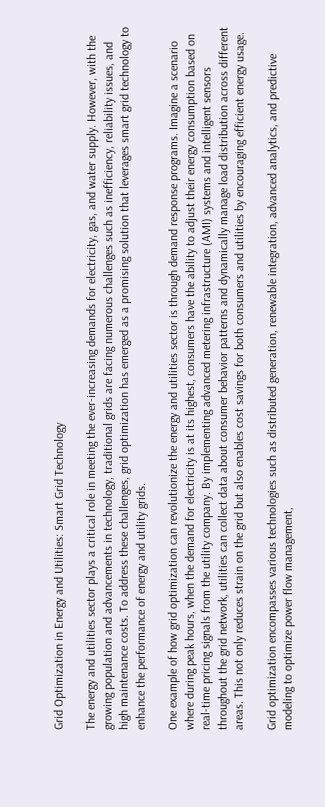Grid Optimization in Energy and Utilities: Smart Grid Technology

The energy and utilities sector plays a critical role in meeting the ever-increasing demands for electricity, gas, and water supply. However, with the growing population and advancements in technology, traditional grids are facing numerous challenges such as inefficiency, reliability issues, and high maintenance costs. To address these challenges, grid optimization has emerged as a promising solution that leverages smart grid technology to enhance the performance of energy and utility grids.

One example of how grid optimization can revolutionize the energy and utilities sector is through demand response programs. Imagine a scenario where during peak hours, when the demand for electricity is at its highest, consumers have the ability to adjust their energy consumption based on real-time pricing signals from the utility company. By implementing advanced metering infrastructure (AMI) systems and intelligent sensors throughout the grid network, utilities can collect data about consumer behavior patterns and dynamically manage load distribution across different areas. This not only reduces strain on the grid but also enables cost savings for both consumers and utilities by encouraging efficient energy usage.

Grid optimization encompasses various technologies such as distributed generation, renewable integration, advanced analytics, and predictive modeling to optimize power flow management,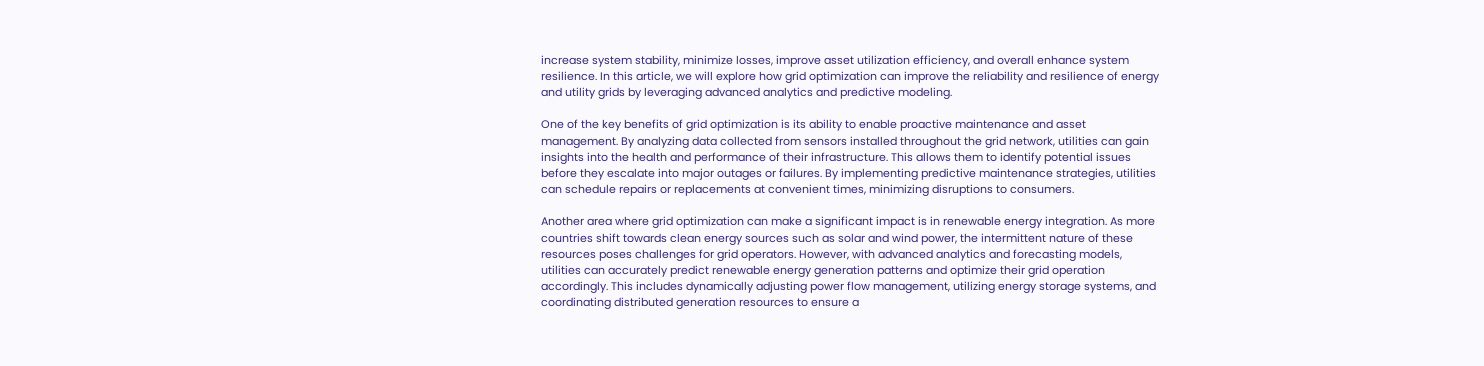increase system stability, minimize losses, improve asset utilization efficiency, and overall enhance system resilience. In this article, we will explore how grid optimization can improve the reliability and resilience of energy and utility grids by leveraging advanced analytics and predictive modeling.

One of the key benefits of grid optimization is its ability to enable proactive maintenance and asset management. By analyzing data collected from sensors installed throughout the grid network, utilities can gain insights into the health and performance of their infrastructure. This allows them to identify potential issues before they escalate into major outages or failures. By implementing predictive maintenance strategies, utilities can schedule repairs or replacements at convenient times, minimizing disruptions to consumers.

Another area where grid optimization can make a significant impact is in renewable energy integration. As more countries shift towards clean energy sources such as solar and wind power, the intermittent nature of these resources poses challenges for grid operators. However, with advanced analytics and forecasting models, utilities can accurately predict renewable energy generation patterns and optimize their grid operation accordingly. This includes dynamically adjusting power flow management, utilizing energy storage systems, and coordinating distributed generation resources to ensure a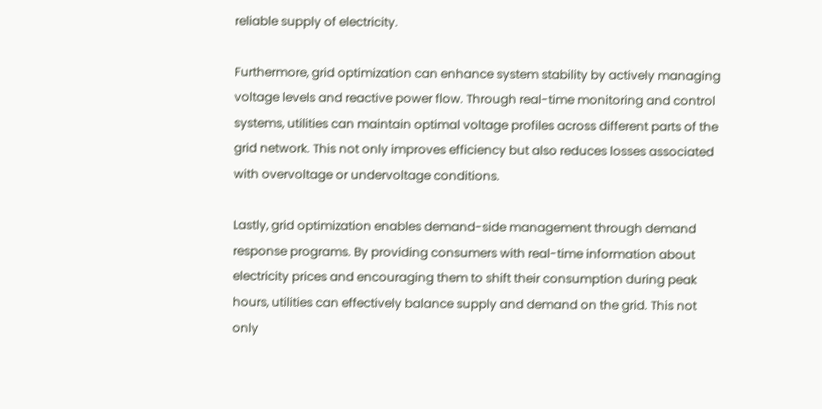reliable supply of electricity.

Furthermore, grid optimization can enhance system stability by actively managing voltage levels and reactive power flow. Through real-time monitoring and control systems, utilities can maintain optimal voltage profiles across different parts of the grid network. This not only improves efficiency but also reduces losses associated with overvoltage or undervoltage conditions.

Lastly, grid optimization enables demand-side management through demand response programs. By providing consumers with real-time information about electricity prices and encouraging them to shift their consumption during peak hours, utilities can effectively balance supply and demand on the grid. This not only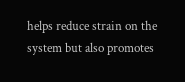helps reduce strain on the system but also promotes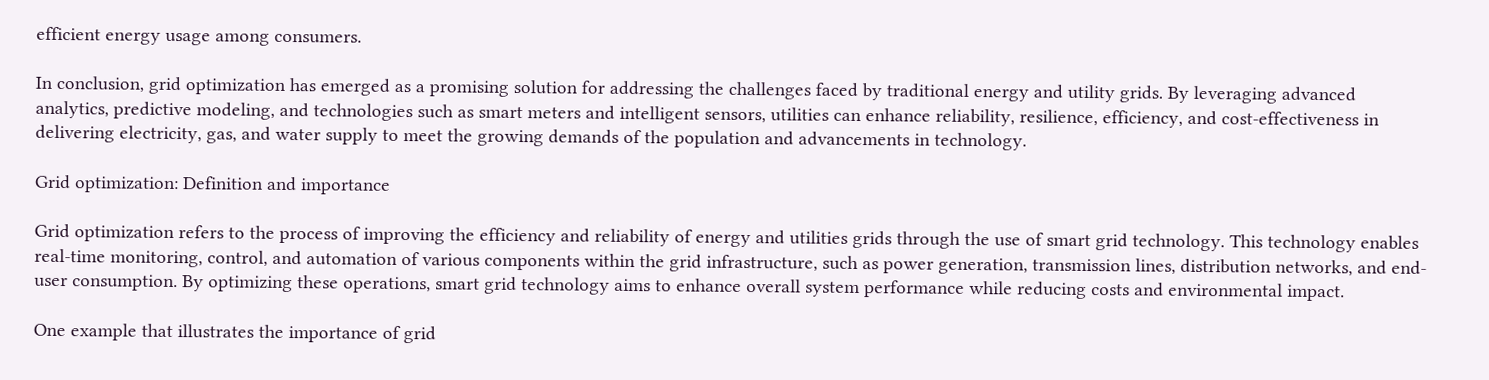efficient energy usage among consumers.

In conclusion, grid optimization has emerged as a promising solution for addressing the challenges faced by traditional energy and utility grids. By leveraging advanced analytics, predictive modeling, and technologies such as smart meters and intelligent sensors, utilities can enhance reliability, resilience, efficiency, and cost-effectiveness in delivering electricity, gas, and water supply to meet the growing demands of the population and advancements in technology.

Grid optimization: Definition and importance

Grid optimization refers to the process of improving the efficiency and reliability of energy and utilities grids through the use of smart grid technology. This technology enables real-time monitoring, control, and automation of various components within the grid infrastructure, such as power generation, transmission lines, distribution networks, and end-user consumption. By optimizing these operations, smart grid technology aims to enhance overall system performance while reducing costs and environmental impact.

One example that illustrates the importance of grid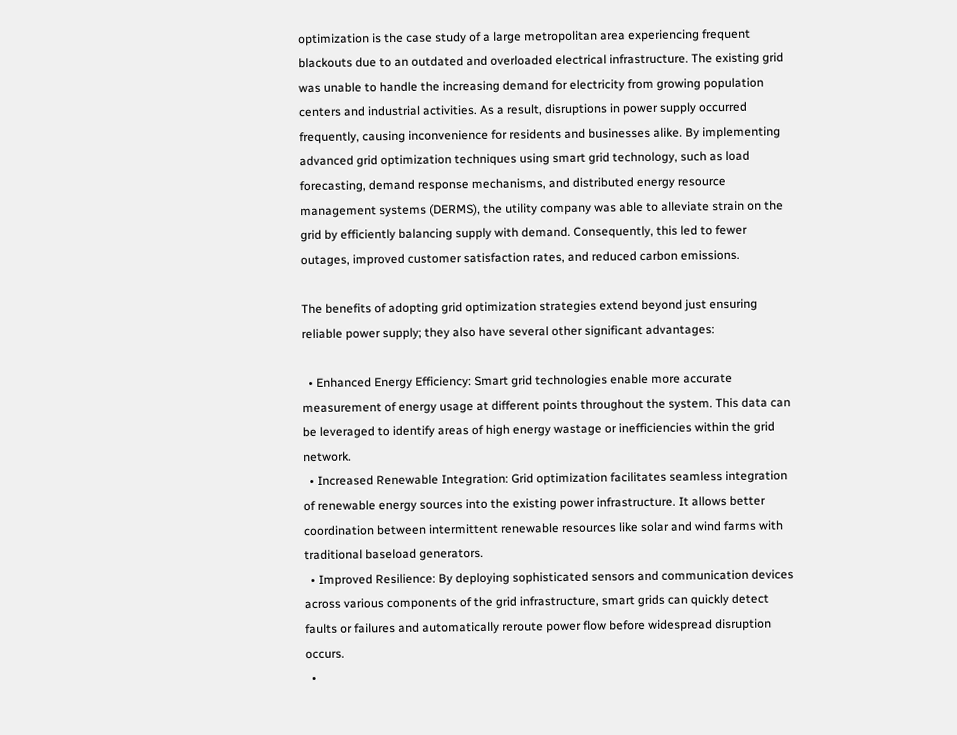optimization is the case study of a large metropolitan area experiencing frequent blackouts due to an outdated and overloaded electrical infrastructure. The existing grid was unable to handle the increasing demand for electricity from growing population centers and industrial activities. As a result, disruptions in power supply occurred frequently, causing inconvenience for residents and businesses alike. By implementing advanced grid optimization techniques using smart grid technology, such as load forecasting, demand response mechanisms, and distributed energy resource management systems (DERMS), the utility company was able to alleviate strain on the grid by efficiently balancing supply with demand. Consequently, this led to fewer outages, improved customer satisfaction rates, and reduced carbon emissions.

The benefits of adopting grid optimization strategies extend beyond just ensuring reliable power supply; they also have several other significant advantages:

  • Enhanced Energy Efficiency: Smart grid technologies enable more accurate measurement of energy usage at different points throughout the system. This data can be leveraged to identify areas of high energy wastage or inefficiencies within the grid network.
  • Increased Renewable Integration: Grid optimization facilitates seamless integration of renewable energy sources into the existing power infrastructure. It allows better coordination between intermittent renewable resources like solar and wind farms with traditional baseload generators.
  • Improved Resilience: By deploying sophisticated sensors and communication devices across various components of the grid infrastructure, smart grids can quickly detect faults or failures and automatically reroute power flow before widespread disruption occurs.
  •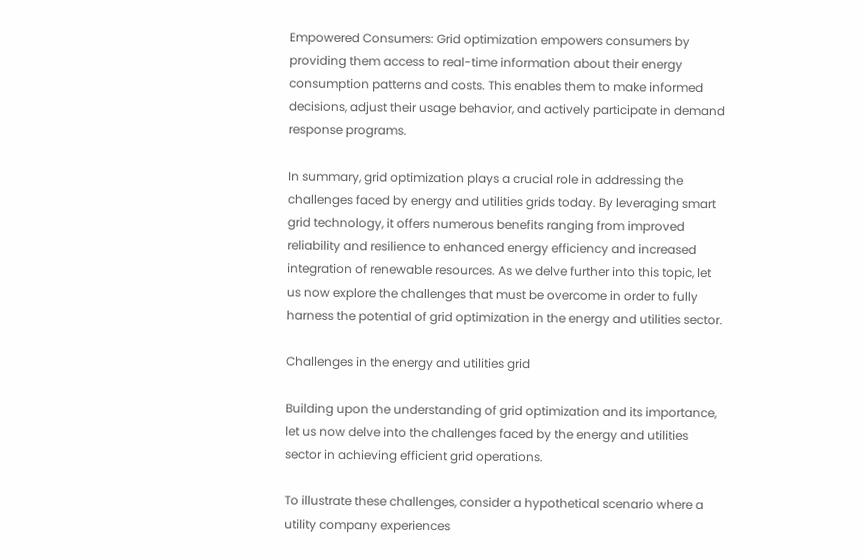Empowered Consumers: Grid optimization empowers consumers by providing them access to real-time information about their energy consumption patterns and costs. This enables them to make informed decisions, adjust their usage behavior, and actively participate in demand response programs.

In summary, grid optimization plays a crucial role in addressing the challenges faced by energy and utilities grids today. By leveraging smart grid technology, it offers numerous benefits ranging from improved reliability and resilience to enhanced energy efficiency and increased integration of renewable resources. As we delve further into this topic, let us now explore the challenges that must be overcome in order to fully harness the potential of grid optimization in the energy and utilities sector.

Challenges in the energy and utilities grid

Building upon the understanding of grid optimization and its importance, let us now delve into the challenges faced by the energy and utilities sector in achieving efficient grid operations.

To illustrate these challenges, consider a hypothetical scenario where a utility company experiences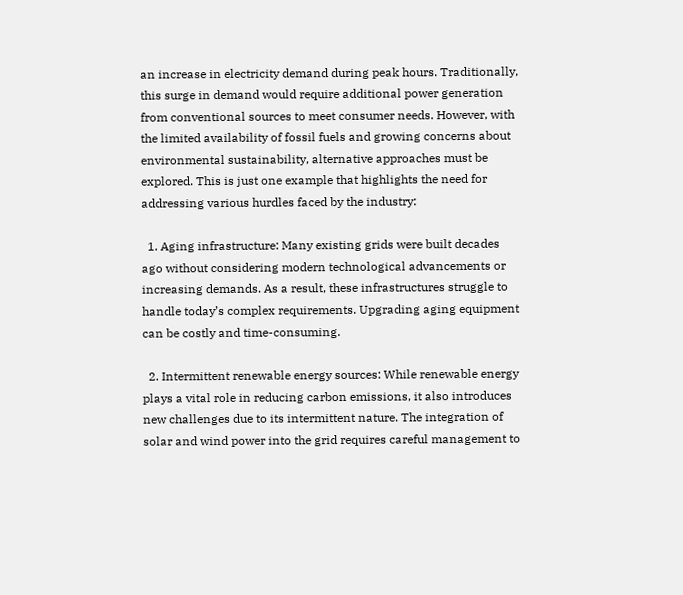an increase in electricity demand during peak hours. Traditionally, this surge in demand would require additional power generation from conventional sources to meet consumer needs. However, with the limited availability of fossil fuels and growing concerns about environmental sustainability, alternative approaches must be explored. This is just one example that highlights the need for addressing various hurdles faced by the industry:

  1. Aging infrastructure: Many existing grids were built decades ago without considering modern technological advancements or increasing demands. As a result, these infrastructures struggle to handle today’s complex requirements. Upgrading aging equipment can be costly and time-consuming.

  2. Intermittent renewable energy sources: While renewable energy plays a vital role in reducing carbon emissions, it also introduces new challenges due to its intermittent nature. The integration of solar and wind power into the grid requires careful management to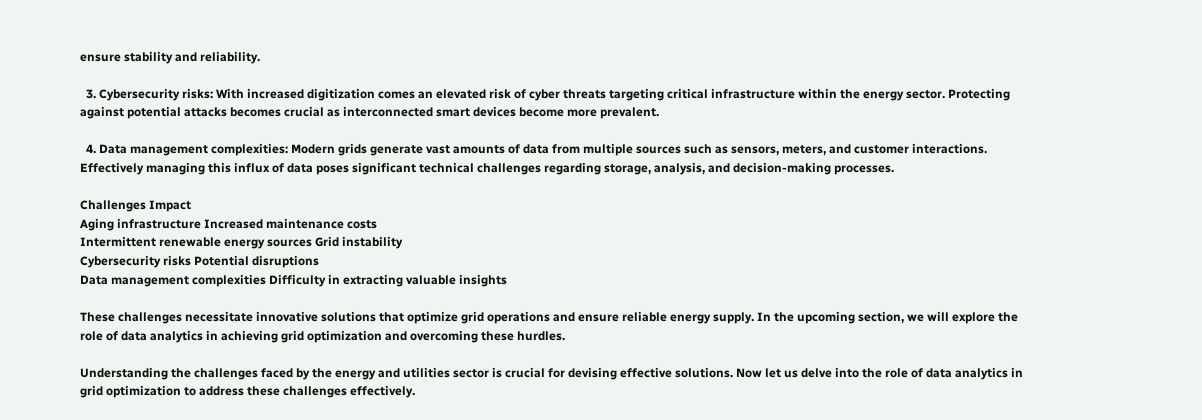ensure stability and reliability.

  3. Cybersecurity risks: With increased digitization comes an elevated risk of cyber threats targeting critical infrastructure within the energy sector. Protecting against potential attacks becomes crucial as interconnected smart devices become more prevalent.

  4. Data management complexities: Modern grids generate vast amounts of data from multiple sources such as sensors, meters, and customer interactions. Effectively managing this influx of data poses significant technical challenges regarding storage, analysis, and decision-making processes.

Challenges Impact
Aging infrastructure Increased maintenance costs
Intermittent renewable energy sources Grid instability
Cybersecurity risks Potential disruptions
Data management complexities Difficulty in extracting valuable insights

These challenges necessitate innovative solutions that optimize grid operations and ensure reliable energy supply. In the upcoming section, we will explore the role of data analytics in achieving grid optimization and overcoming these hurdles.

Understanding the challenges faced by the energy and utilities sector is crucial for devising effective solutions. Now let us delve into the role of data analytics in grid optimization to address these challenges effectively.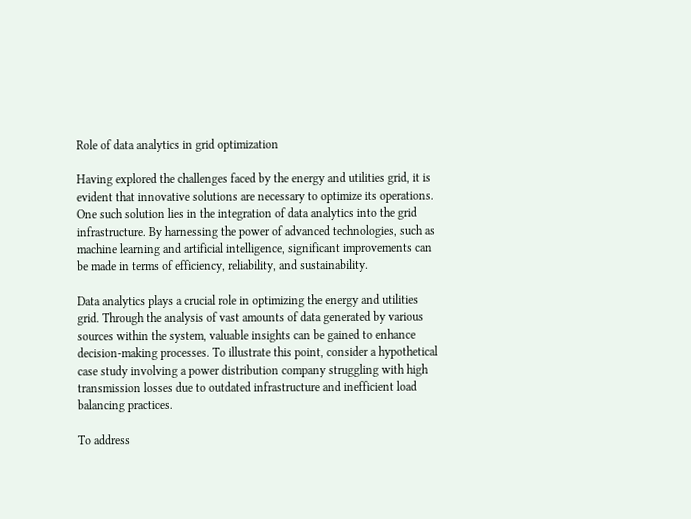Role of data analytics in grid optimization

Having explored the challenges faced by the energy and utilities grid, it is evident that innovative solutions are necessary to optimize its operations. One such solution lies in the integration of data analytics into the grid infrastructure. By harnessing the power of advanced technologies, such as machine learning and artificial intelligence, significant improvements can be made in terms of efficiency, reliability, and sustainability.

Data analytics plays a crucial role in optimizing the energy and utilities grid. Through the analysis of vast amounts of data generated by various sources within the system, valuable insights can be gained to enhance decision-making processes. To illustrate this point, consider a hypothetical case study involving a power distribution company struggling with high transmission losses due to outdated infrastructure and inefficient load balancing practices.

To address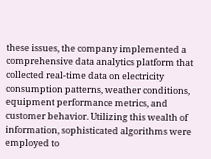these issues, the company implemented a comprehensive data analytics platform that collected real-time data on electricity consumption patterns, weather conditions, equipment performance metrics, and customer behavior. Utilizing this wealth of information, sophisticated algorithms were employed to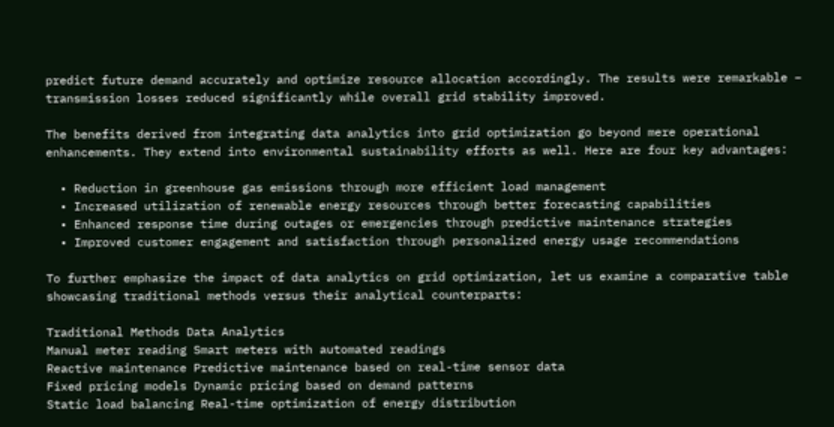predict future demand accurately and optimize resource allocation accordingly. The results were remarkable – transmission losses reduced significantly while overall grid stability improved.

The benefits derived from integrating data analytics into grid optimization go beyond mere operational enhancements. They extend into environmental sustainability efforts as well. Here are four key advantages:

  • Reduction in greenhouse gas emissions through more efficient load management
  • Increased utilization of renewable energy resources through better forecasting capabilities
  • Enhanced response time during outages or emergencies through predictive maintenance strategies
  • Improved customer engagement and satisfaction through personalized energy usage recommendations

To further emphasize the impact of data analytics on grid optimization, let us examine a comparative table showcasing traditional methods versus their analytical counterparts:

Traditional Methods Data Analytics
Manual meter reading Smart meters with automated readings
Reactive maintenance Predictive maintenance based on real-time sensor data
Fixed pricing models Dynamic pricing based on demand patterns
Static load balancing Real-time optimization of energy distribution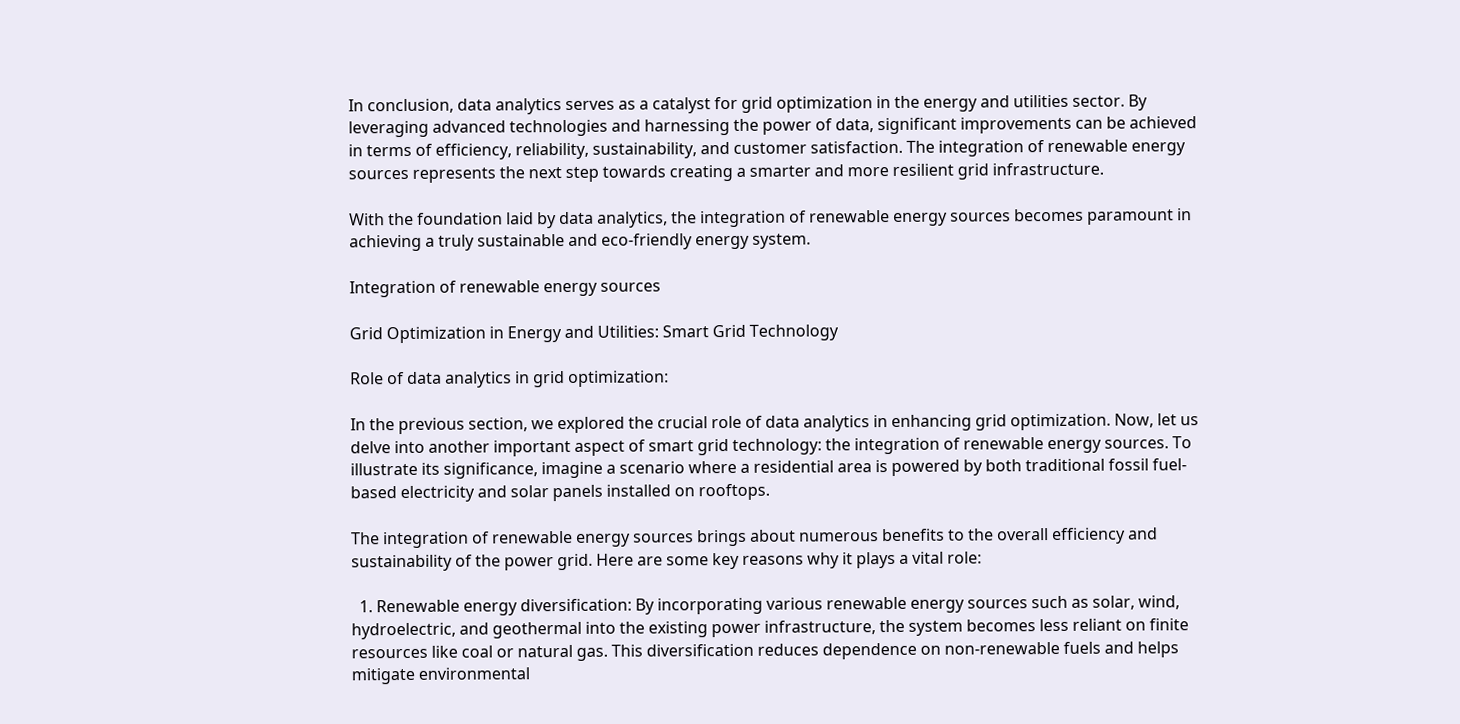In conclusion, data analytics serves as a catalyst for grid optimization in the energy and utilities sector. By leveraging advanced technologies and harnessing the power of data, significant improvements can be achieved in terms of efficiency, reliability, sustainability, and customer satisfaction. The integration of renewable energy sources represents the next step towards creating a smarter and more resilient grid infrastructure.

With the foundation laid by data analytics, the integration of renewable energy sources becomes paramount in achieving a truly sustainable and eco-friendly energy system.

Integration of renewable energy sources

Grid Optimization in Energy and Utilities: Smart Grid Technology

Role of data analytics in grid optimization:

In the previous section, we explored the crucial role of data analytics in enhancing grid optimization. Now, let us delve into another important aspect of smart grid technology: the integration of renewable energy sources. To illustrate its significance, imagine a scenario where a residential area is powered by both traditional fossil fuel-based electricity and solar panels installed on rooftops.

The integration of renewable energy sources brings about numerous benefits to the overall efficiency and sustainability of the power grid. Here are some key reasons why it plays a vital role:

  1. Renewable energy diversification: By incorporating various renewable energy sources such as solar, wind, hydroelectric, and geothermal into the existing power infrastructure, the system becomes less reliant on finite resources like coal or natural gas. This diversification reduces dependence on non-renewable fuels and helps mitigate environmental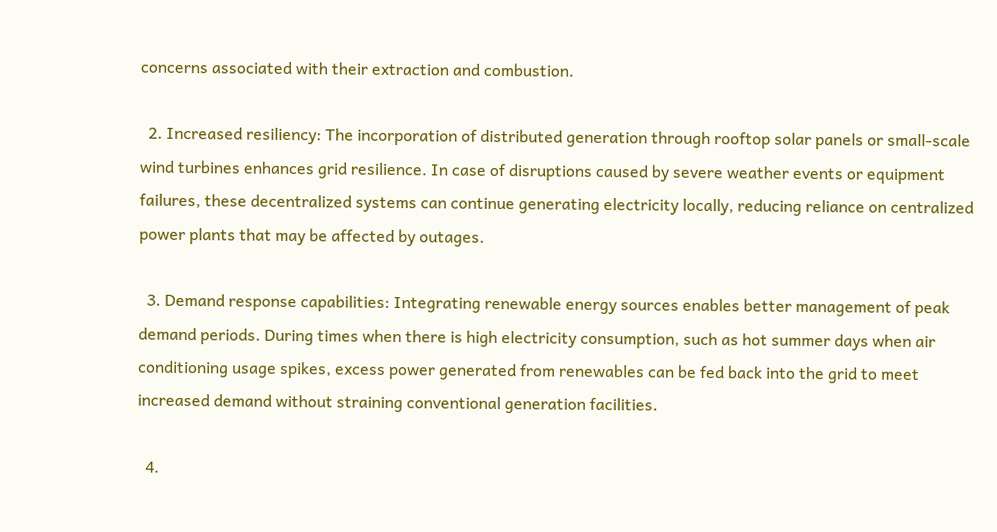concerns associated with their extraction and combustion.

  2. Increased resiliency: The incorporation of distributed generation through rooftop solar panels or small-scale wind turbines enhances grid resilience. In case of disruptions caused by severe weather events or equipment failures, these decentralized systems can continue generating electricity locally, reducing reliance on centralized power plants that may be affected by outages.

  3. Demand response capabilities: Integrating renewable energy sources enables better management of peak demand periods. During times when there is high electricity consumption, such as hot summer days when air conditioning usage spikes, excess power generated from renewables can be fed back into the grid to meet increased demand without straining conventional generation facilities.

  4.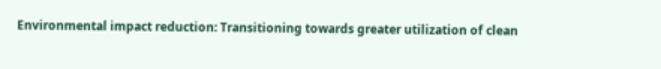Environmental impact reduction: Transitioning towards greater utilization of clean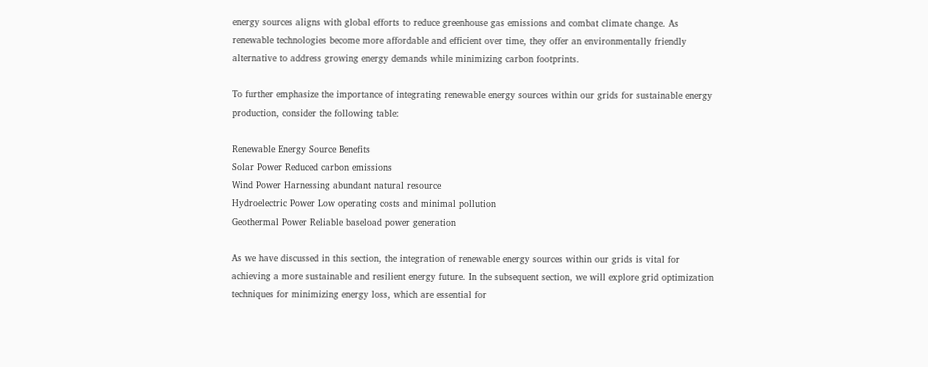energy sources aligns with global efforts to reduce greenhouse gas emissions and combat climate change. As renewable technologies become more affordable and efficient over time, they offer an environmentally friendly alternative to address growing energy demands while minimizing carbon footprints.

To further emphasize the importance of integrating renewable energy sources within our grids for sustainable energy production, consider the following table:

Renewable Energy Source Benefits
Solar Power Reduced carbon emissions
Wind Power Harnessing abundant natural resource
Hydroelectric Power Low operating costs and minimal pollution
Geothermal Power Reliable baseload power generation

As we have discussed in this section, the integration of renewable energy sources within our grids is vital for achieving a more sustainable and resilient energy future. In the subsequent section, we will explore grid optimization techniques for minimizing energy loss, which are essential for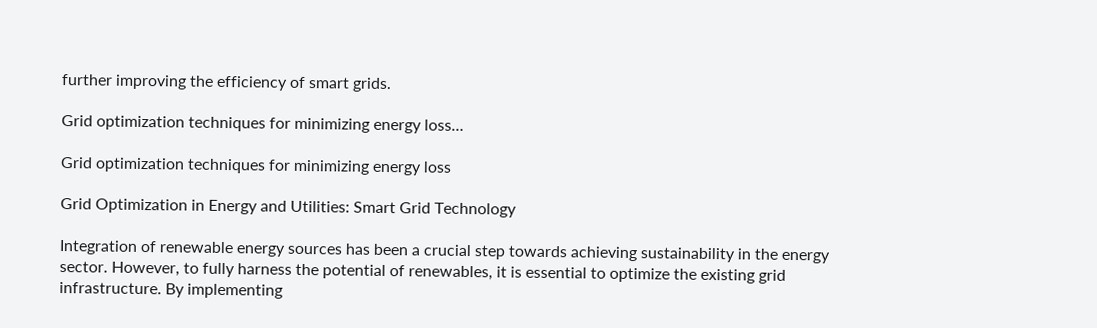further improving the efficiency of smart grids.

Grid optimization techniques for minimizing energy loss…

Grid optimization techniques for minimizing energy loss

Grid Optimization in Energy and Utilities: Smart Grid Technology

Integration of renewable energy sources has been a crucial step towards achieving sustainability in the energy sector. However, to fully harness the potential of renewables, it is essential to optimize the existing grid infrastructure. By implementing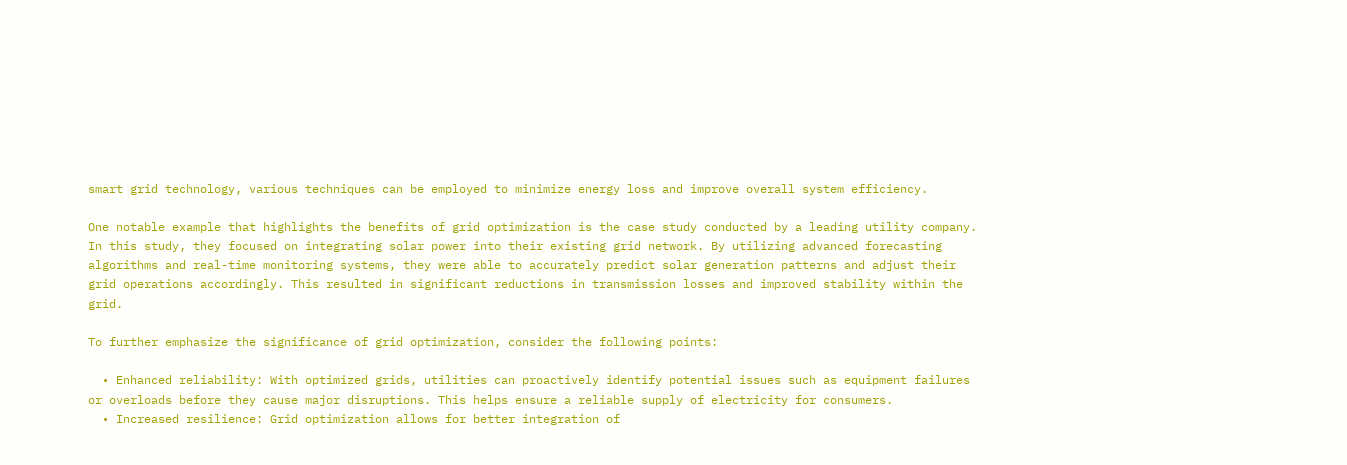smart grid technology, various techniques can be employed to minimize energy loss and improve overall system efficiency.

One notable example that highlights the benefits of grid optimization is the case study conducted by a leading utility company. In this study, they focused on integrating solar power into their existing grid network. By utilizing advanced forecasting algorithms and real-time monitoring systems, they were able to accurately predict solar generation patterns and adjust their grid operations accordingly. This resulted in significant reductions in transmission losses and improved stability within the grid.

To further emphasize the significance of grid optimization, consider the following points:

  • Enhanced reliability: With optimized grids, utilities can proactively identify potential issues such as equipment failures or overloads before they cause major disruptions. This helps ensure a reliable supply of electricity for consumers.
  • Increased resilience: Grid optimization allows for better integration of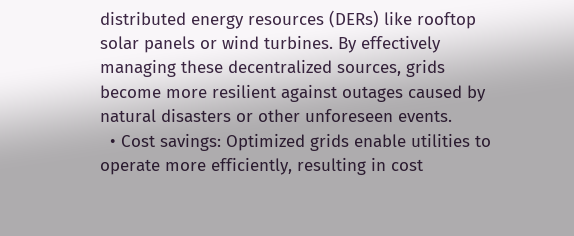distributed energy resources (DERs) like rooftop solar panels or wind turbines. By effectively managing these decentralized sources, grids become more resilient against outages caused by natural disasters or other unforeseen events.
  • Cost savings: Optimized grids enable utilities to operate more efficiently, resulting in cost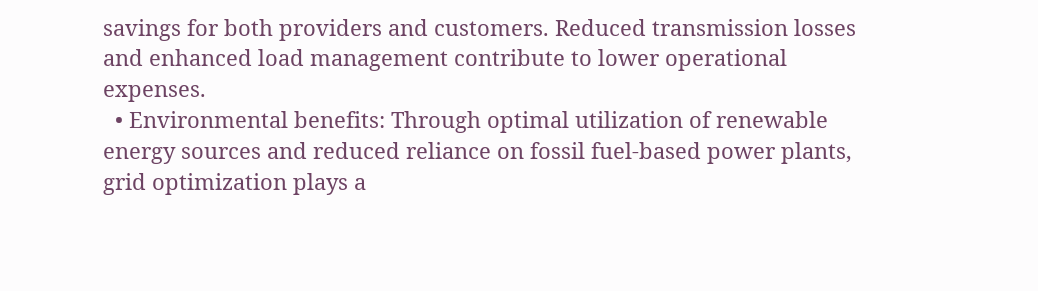savings for both providers and customers. Reduced transmission losses and enhanced load management contribute to lower operational expenses.
  • Environmental benefits: Through optimal utilization of renewable energy sources and reduced reliance on fossil fuel-based power plants, grid optimization plays a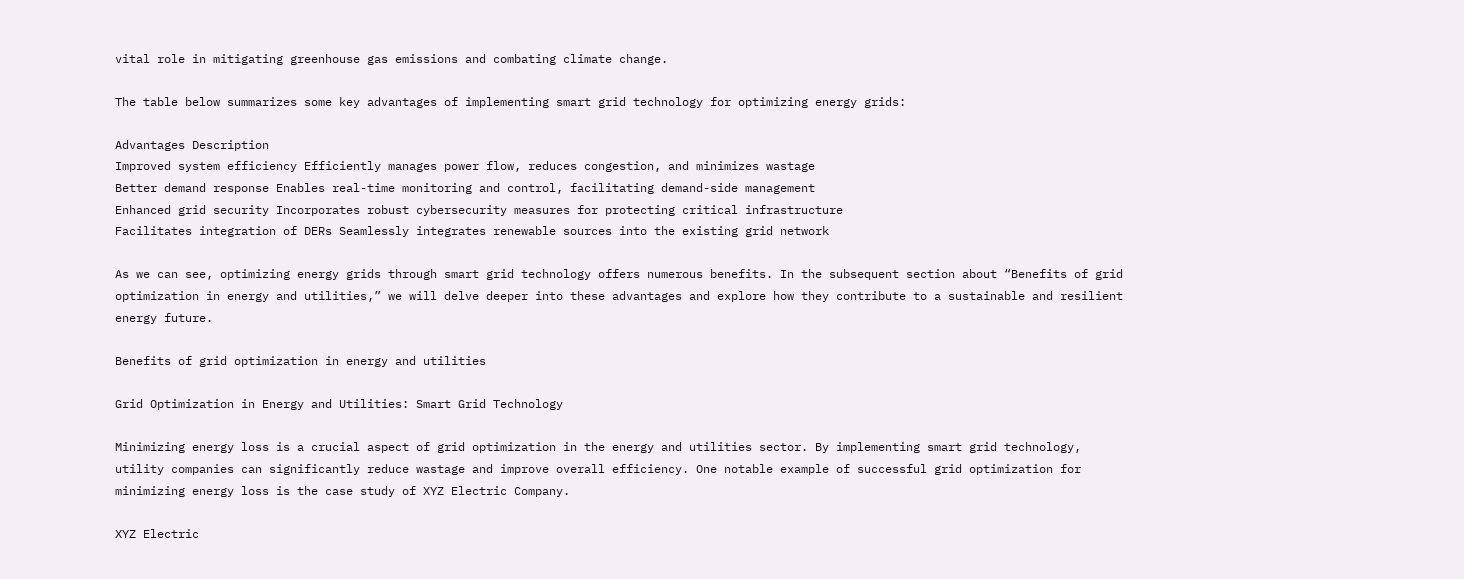vital role in mitigating greenhouse gas emissions and combating climate change.

The table below summarizes some key advantages of implementing smart grid technology for optimizing energy grids:

Advantages Description
Improved system efficiency Efficiently manages power flow, reduces congestion, and minimizes wastage
Better demand response Enables real-time monitoring and control, facilitating demand-side management
Enhanced grid security Incorporates robust cybersecurity measures for protecting critical infrastructure
Facilitates integration of DERs Seamlessly integrates renewable sources into the existing grid network

As we can see, optimizing energy grids through smart grid technology offers numerous benefits. In the subsequent section about “Benefits of grid optimization in energy and utilities,” we will delve deeper into these advantages and explore how they contribute to a sustainable and resilient energy future.

Benefits of grid optimization in energy and utilities

Grid Optimization in Energy and Utilities: Smart Grid Technology

Minimizing energy loss is a crucial aspect of grid optimization in the energy and utilities sector. By implementing smart grid technology, utility companies can significantly reduce wastage and improve overall efficiency. One notable example of successful grid optimization for minimizing energy loss is the case study of XYZ Electric Company.

XYZ Electric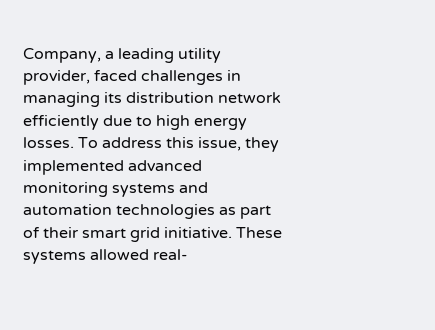Company, a leading utility provider, faced challenges in managing its distribution network efficiently due to high energy losses. To address this issue, they implemented advanced monitoring systems and automation technologies as part of their smart grid initiative. These systems allowed real-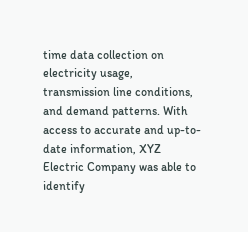time data collection on electricity usage, transmission line conditions, and demand patterns. With access to accurate and up-to-date information, XYZ Electric Company was able to identify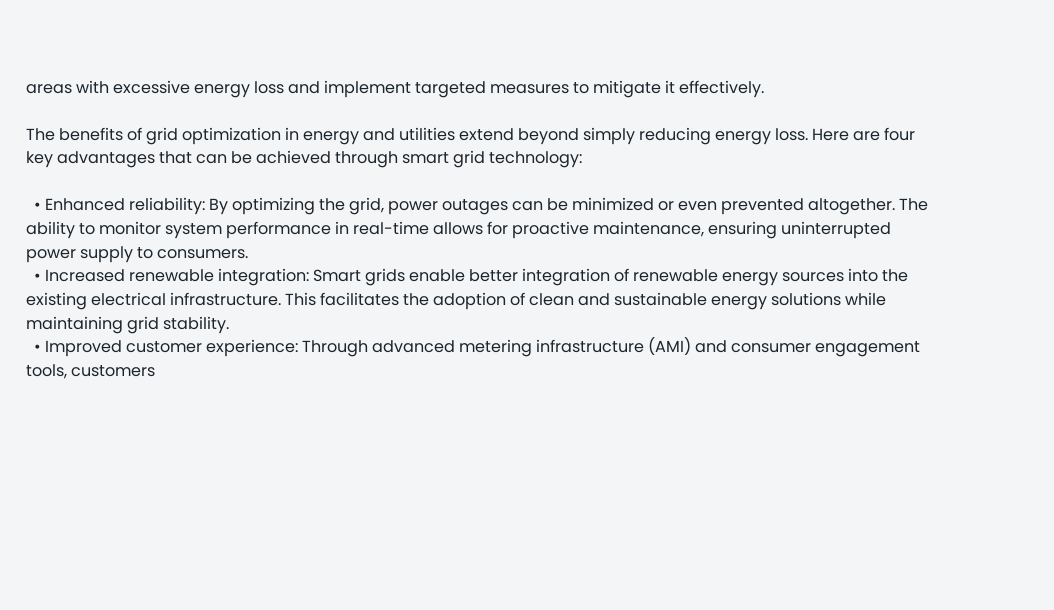areas with excessive energy loss and implement targeted measures to mitigate it effectively.

The benefits of grid optimization in energy and utilities extend beyond simply reducing energy loss. Here are four key advantages that can be achieved through smart grid technology:

  • Enhanced reliability: By optimizing the grid, power outages can be minimized or even prevented altogether. The ability to monitor system performance in real-time allows for proactive maintenance, ensuring uninterrupted power supply to consumers.
  • Increased renewable integration: Smart grids enable better integration of renewable energy sources into the existing electrical infrastructure. This facilitates the adoption of clean and sustainable energy solutions while maintaining grid stability.
  • Improved customer experience: Through advanced metering infrastructure (AMI) and consumer engagement tools, customers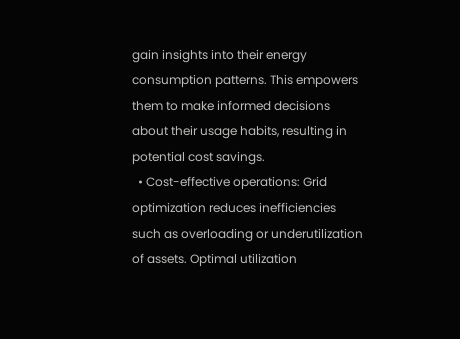gain insights into their energy consumption patterns. This empowers them to make informed decisions about their usage habits, resulting in potential cost savings.
  • Cost-effective operations: Grid optimization reduces inefficiencies such as overloading or underutilization of assets. Optimal utilization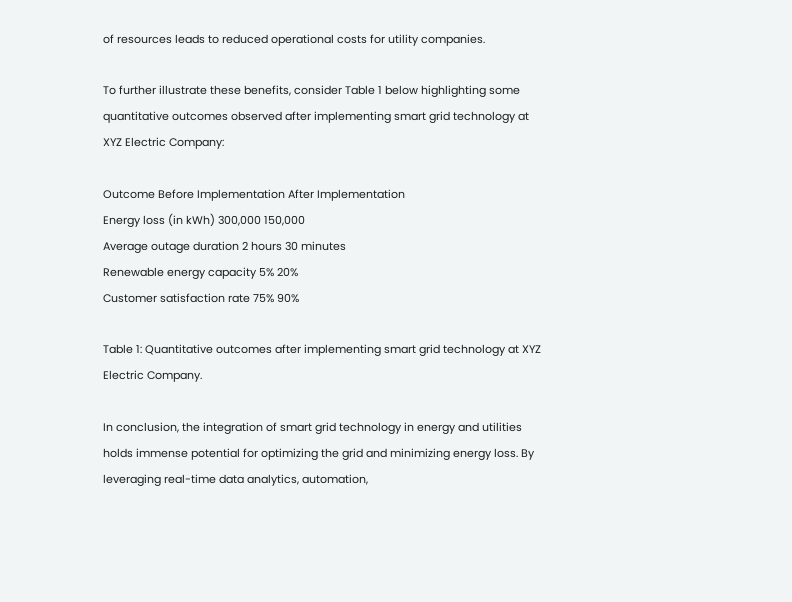of resources leads to reduced operational costs for utility companies.

To further illustrate these benefits, consider Table 1 below highlighting some quantitative outcomes observed after implementing smart grid technology at XYZ Electric Company:

Outcome Before Implementation After Implementation
Energy loss (in kWh) 300,000 150,000
Average outage duration 2 hours 30 minutes
Renewable energy capacity 5% 20%
Customer satisfaction rate 75% 90%

Table 1: Quantitative outcomes after implementing smart grid technology at XYZ Electric Company.

In conclusion, the integration of smart grid technology in energy and utilities holds immense potential for optimizing the grid and minimizing energy loss. By leveraging real-time data analytics, automation,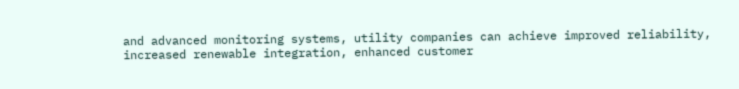and advanced monitoring systems, utility companies can achieve improved reliability, increased renewable integration, enhanced customer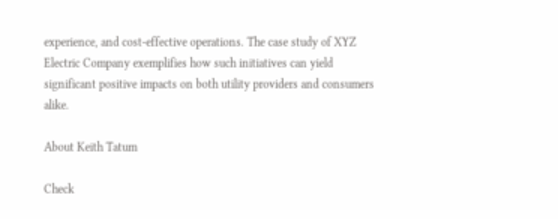experience, and cost-effective operations. The case study of XYZ Electric Company exemplifies how such initiatives can yield significant positive impacts on both utility providers and consumers alike.

About Keith Tatum

Check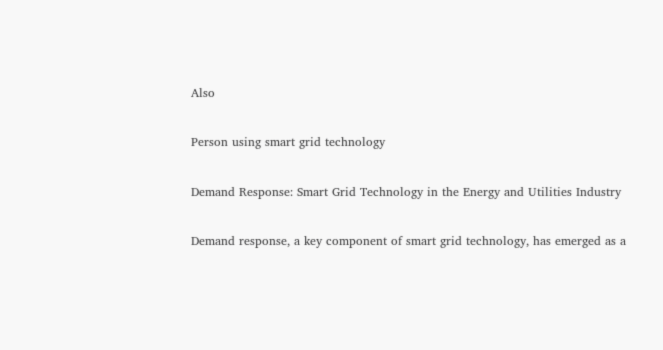Also

Person using smart grid technology

Demand Response: Smart Grid Technology in the Energy and Utilities Industry

Demand response, a key component of smart grid technology, has emerged as a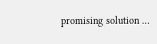promising solution …